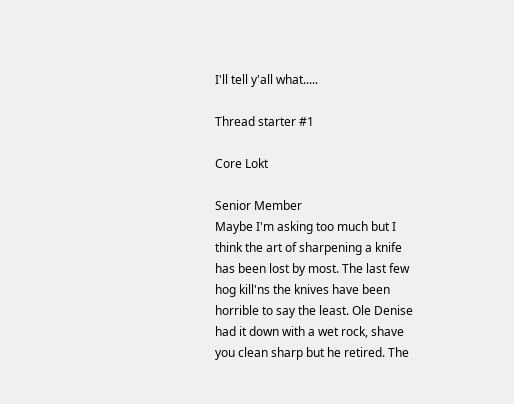I'll tell y'all what.....

Thread starter #1

Core Lokt

Senior Member
Maybe I'm asking too much but I think the art of sharpening a knife has been lost by most. The last few hog kill'ns the knives have been horrible to say the least. Ole Denise had it down with a wet rock, shave you clean sharp but he retired. The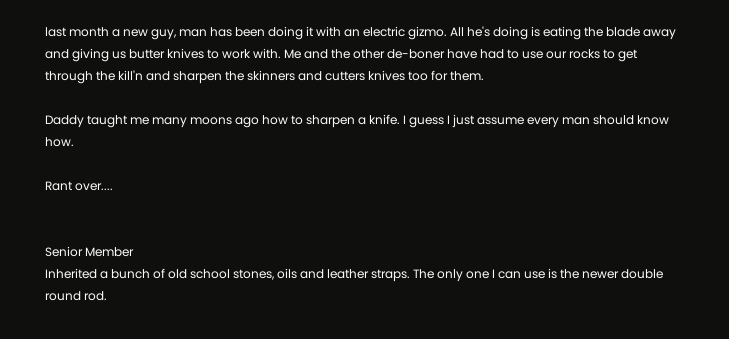last month a new guy, man has been doing it with an electric gizmo. All he's doing is eating the blade away and giving us butter knives to work with. Me and the other de-boner have had to use our rocks to get through the kill'n and sharpen the skinners and cutters knives too for them.

Daddy taught me many moons ago how to sharpen a knife. I guess I just assume every man should know how.

Rant over....


Senior Member
Inherited a bunch of old school stones, oils and leather straps. The only one I can use is the newer double round rod.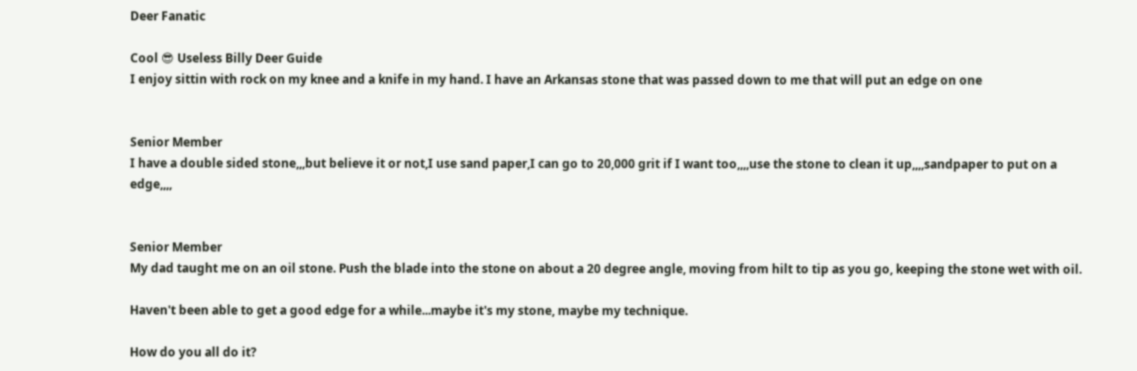Deer Fanatic

Cool 😎 Useless Billy Deer Guide
I enjoy sittin with rock on my knee and a knife in my hand. I have an Arkansas stone that was passed down to me that will put an edge on one


Senior Member
I have a double sided stone,,,but believe it or not,I use sand paper,I can go to 20,000 grit if I want too,,,,use the stone to clean it up,,,,sandpaper to put on a edge,,,,


Senior Member
My dad taught me on an oil stone. Push the blade into the stone on about a 20 degree angle, moving from hilt to tip as you go, keeping the stone wet with oil.

Haven't been able to get a good edge for a while...maybe it's my stone, maybe my technique.

How do you all do it?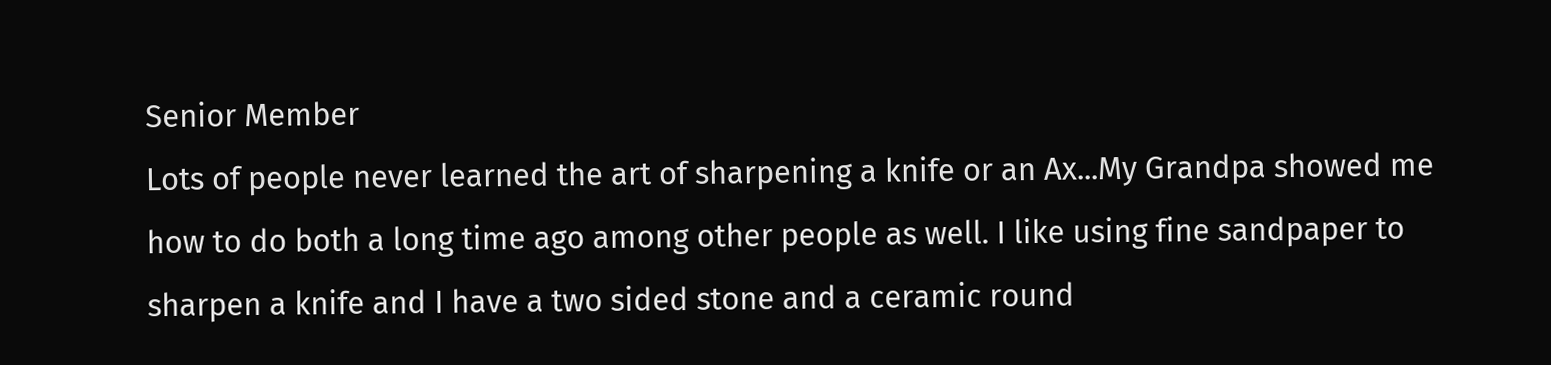Senior Member
Lots of people never learned the art of sharpening a knife or an Ax...My Grandpa showed me how to do both a long time ago among other people as well. I like using fine sandpaper to sharpen a knife and I have a two sided stone and a ceramic round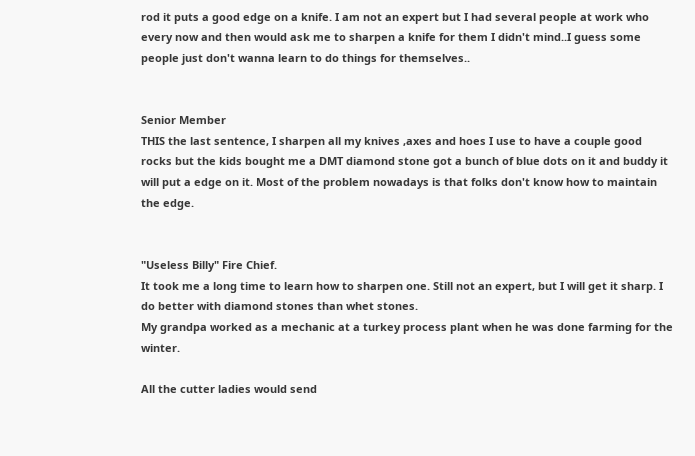rod it puts a good edge on a knife. I am not an expert but I had several people at work who every now and then would ask me to sharpen a knife for them I didn't mind..I guess some people just don't wanna learn to do things for themselves..


Senior Member
THIS the last sentence, I sharpen all my knives ,axes and hoes I use to have a couple good rocks but the kids bought me a DMT diamond stone got a bunch of blue dots on it and buddy it will put a edge on it. Most of the problem nowadays is that folks don't know how to maintain the edge.


"Useless Billy" Fire Chief.
It took me a long time to learn how to sharpen one. Still not an expert, but I will get it sharp. I do better with diamond stones than whet stones.
My grandpa worked as a mechanic at a turkey process plant when he was done farming for the winter.

All the cutter ladies would send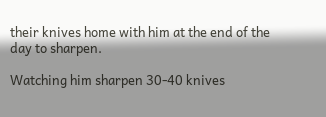their knives home with him at the end of the day to sharpen.

Watching him sharpen 30-40 knives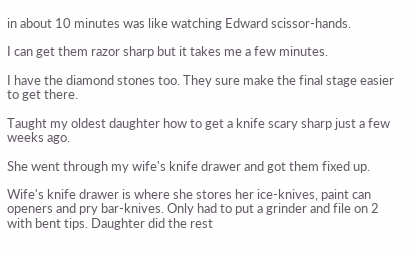in about 10 minutes was like watching Edward scissor-hands.

I can get them razor sharp but it takes me a few minutes.

I have the diamond stones too. They sure make the final stage easier to get there.

Taught my oldest daughter how to get a knife scary sharp just a few weeks ago.

She went through my wife's knife drawer and got them fixed up.

Wife's knife drawer is where she stores her ice-knives, paint can openers and pry bar-knives. Only had to put a grinder and file on 2 with bent tips. Daughter did the rest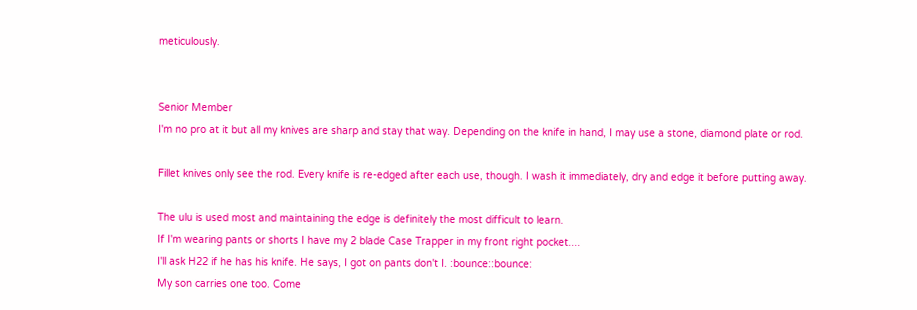meticulously.


Senior Member
I'm no pro at it but all my knives are sharp and stay that way. Depending on the knife in hand, I may use a stone, diamond plate or rod.

Fillet knives only see the rod. Every knife is re-edged after each use, though. I wash it immediately, dry and edge it before putting away.

The ulu is used most and maintaining the edge is definitely the most difficult to learn.
If I'm wearing pants or shorts I have my 2 blade Case Trapper in my front right pocket....
I'll ask H22 if he has his knife. He says, I got on pants don't I. :bounce::bounce:
My son carries one too. Come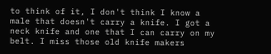to think of it, I don't think I know a male that doesn't carry a knife. I got a neck knife and one that I can carry on my belt. I miss those old knife makers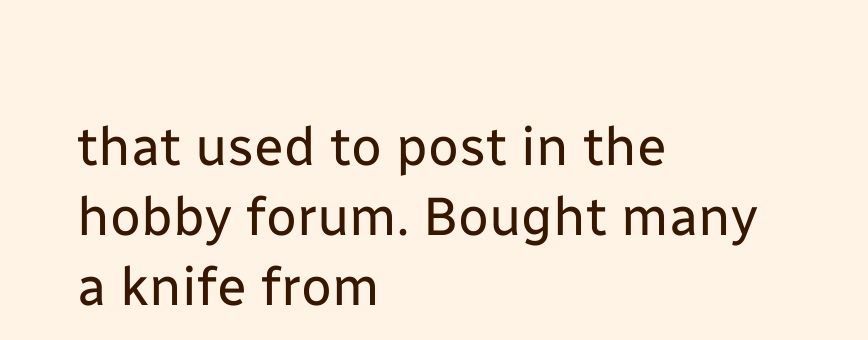that used to post in the hobby forum. Bought many a knife from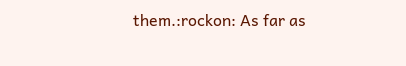them.:rockon: As far as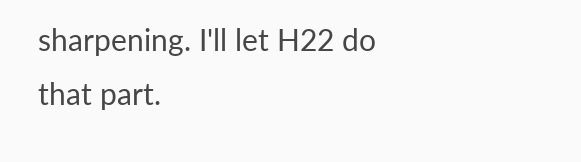sharpening. I'll let H22 do that part.